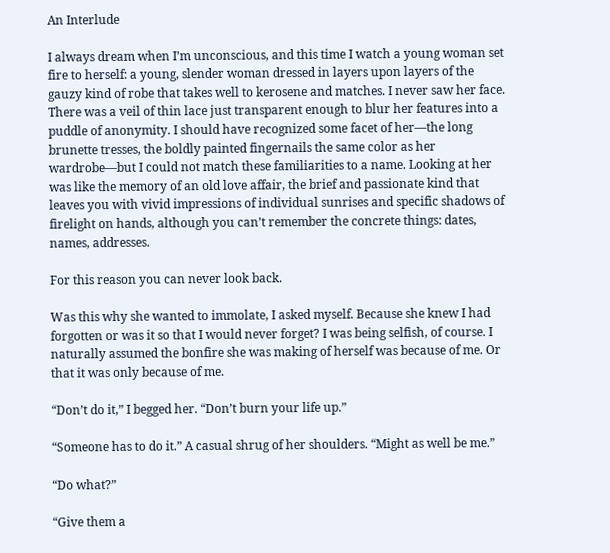An Interlude

I always dream when I’m unconscious, and this time I watch a young woman set fire to herself: a young, slender woman dressed in layers upon layers of the gauzy kind of robe that takes well to kerosene and matches. I never saw her face. There was a veil of thin lace just transparent enough to blur her features into a puddle of anonymity. I should have recognized some facet of her—the long brunette tresses, the boldly painted fingernails the same color as her wardrobe—but I could not match these familiarities to a name. Looking at her was like the memory of an old love affair, the brief and passionate kind that leaves you with vivid impressions of individual sunrises and specific shadows of firelight on hands, although you can’t remember the concrete things: dates, names, addresses.

For this reason you can never look back.

Was this why she wanted to immolate, I asked myself. Because she knew I had forgotten or was it so that I would never forget? I was being selfish, of course. I naturally assumed the bonfire she was making of herself was because of me. Or that it was only because of me.

“Don’t do it,” I begged her. “Don’t burn your life up.”

“Someone has to do it.” A casual shrug of her shoulders. “Might as well be me.”

“Do what?”

“Give them a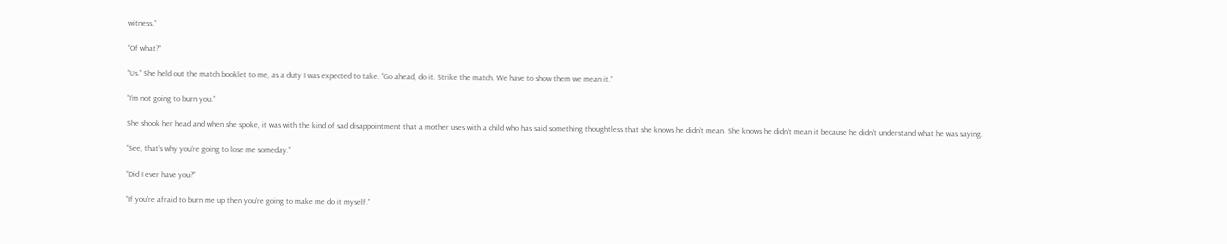witness.”

“Of what?”

“Us.” She held out the match booklet to me, as a duty I was expected to take. “Go ahead, do it. Strike the match. We have to show them we mean it.”

“I’m not going to burn you.”

She shook her head and when she spoke, it was with the kind of sad disappointment that a mother uses with a child who has said something thoughtless that she knows he didn’t mean. She knows he didn’t mean it because he didn’t understand what he was saying.

“See, that’s why you’re going to lose me someday.”

“Did I ever have you?”

“If you’re afraid to burn me up then you’re going to make me do it myself.”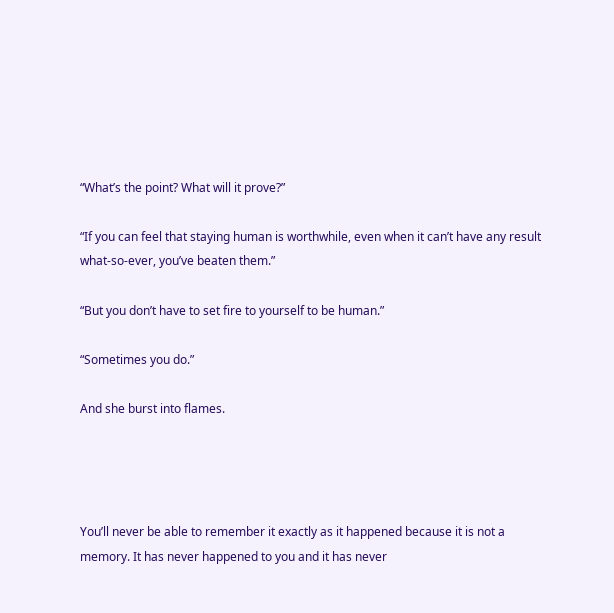“What’s the point? What will it prove?”

“If you can feel that staying human is worthwhile, even when it can’t have any result what-so-ever, you’ve beaten them.”

“But you don’t have to set fire to yourself to be human.”

“Sometimes you do.”

And she burst into flames.




You’ll never be able to remember it exactly as it happened because it is not a memory. It has never happened to you and it has never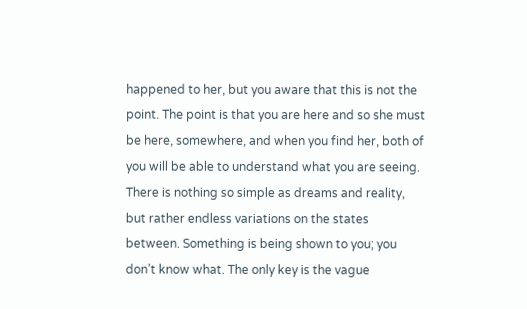happened to her, but you aware that this is not the point. The point is that you are here and so she must be here, somewhere, and when you find her, both of you will be able to understand what you are seeing. There is nothing so simple as dreams and reality, but rather endless variations on the states between. Something is being shown to you; you don’t know what. The only key is the vague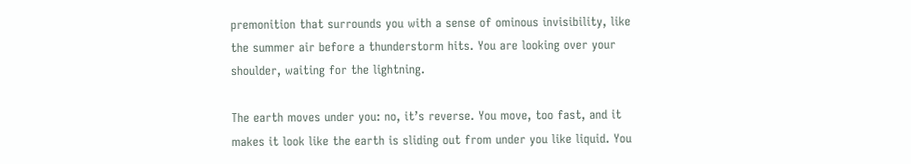premonition that surrounds you with a sense of ominous invisibility, like the summer air before a thunderstorm hits. You are looking over your shoulder, waiting for the lightning.

The earth moves under you: no, it’s reverse. You move, too fast, and it makes it look like the earth is sliding out from under you like liquid. You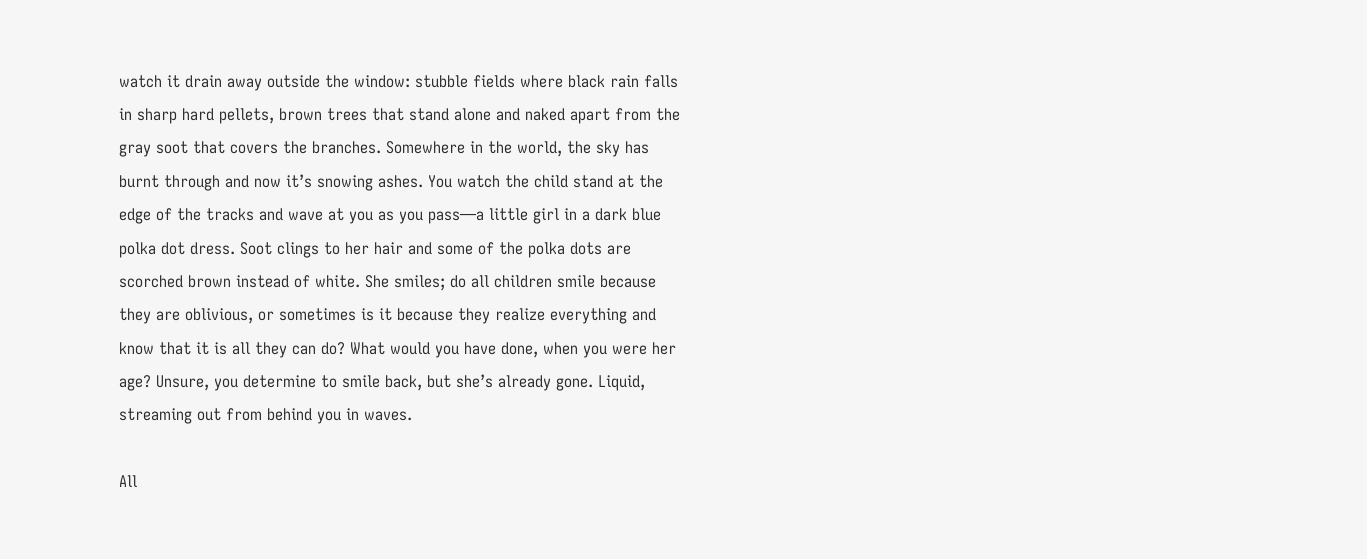watch it drain away outside the window: stubble fields where black rain falls in sharp hard pellets, brown trees that stand alone and naked apart from the gray soot that covers the branches. Somewhere in the world, the sky has burnt through and now it’s snowing ashes. You watch the child stand at the edge of the tracks and wave at you as you pass—a little girl in a dark blue polka dot dress. Soot clings to her hair and some of the polka dots are scorched brown instead of white. She smiles; do all children smile because they are oblivious, or sometimes is it because they realize everything and know that it is all they can do? What would you have done, when you were her age? Unsure, you determine to smile back, but she’s already gone. Liquid, streaming out from behind you in waves.

All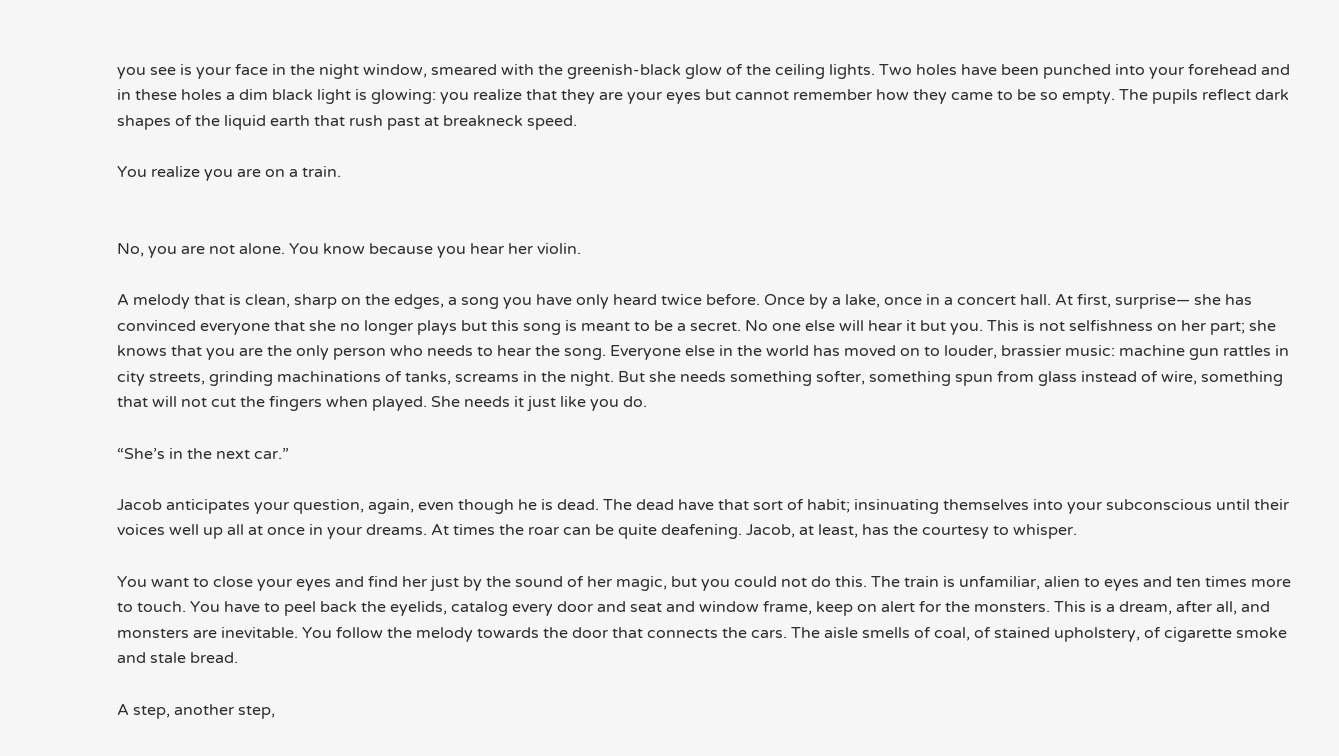you see is your face in the night window, smeared with the greenish-black glow of the ceiling lights. Two holes have been punched into your forehead and in these holes a dim black light is glowing: you realize that they are your eyes but cannot remember how they came to be so empty. The pupils reflect dark shapes of the liquid earth that rush past at breakneck speed.

You realize you are on a train.


No, you are not alone. You know because you hear her violin.

A melody that is clean, sharp on the edges, a song you have only heard twice before. Once by a lake, once in a concert hall. At first, surprise— she has convinced everyone that she no longer plays but this song is meant to be a secret. No one else will hear it but you. This is not selfishness on her part; she knows that you are the only person who needs to hear the song. Everyone else in the world has moved on to louder, brassier music: machine gun rattles in city streets, grinding machinations of tanks, screams in the night. But she needs something softer, something spun from glass instead of wire, something that will not cut the fingers when played. She needs it just like you do.

“She’s in the next car.”

Jacob anticipates your question, again, even though he is dead. The dead have that sort of habit; insinuating themselves into your subconscious until their voices well up all at once in your dreams. At times the roar can be quite deafening. Jacob, at least, has the courtesy to whisper.

You want to close your eyes and find her just by the sound of her magic, but you could not do this. The train is unfamiliar, alien to eyes and ten times more to touch. You have to peel back the eyelids, catalog every door and seat and window frame, keep on alert for the monsters. This is a dream, after all, and monsters are inevitable. You follow the melody towards the door that connects the cars. The aisle smells of coal, of stained upholstery, of cigarette smoke and stale bread.

A step, another step,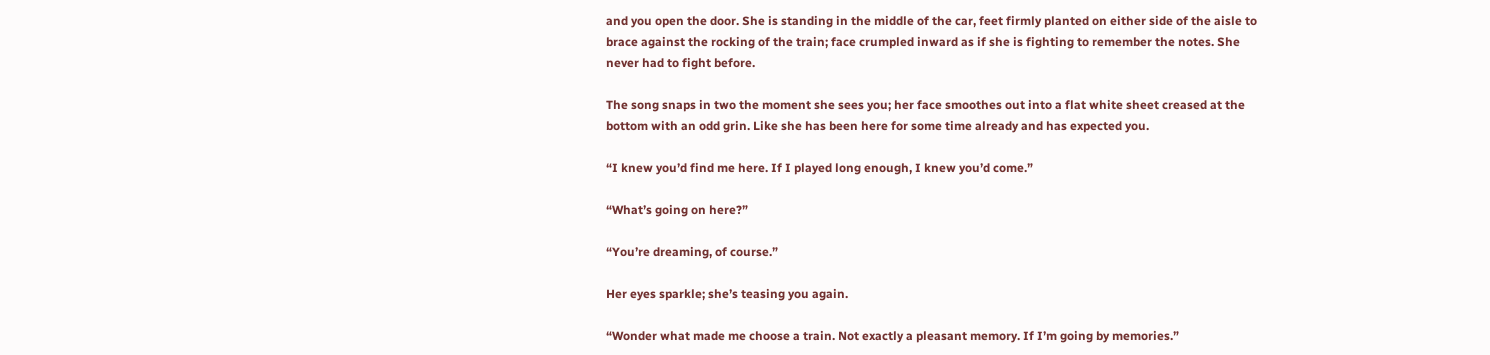and you open the door. She is standing in the middle of the car, feet firmly planted on either side of the aisle to brace against the rocking of the train; face crumpled inward as if she is fighting to remember the notes. She never had to fight before.

The song snaps in two the moment she sees you; her face smoothes out into a flat white sheet creased at the bottom with an odd grin. Like she has been here for some time already and has expected you.

“I knew you’d find me here. If I played long enough, I knew you’d come.”

“What’s going on here?”

“You’re dreaming, of course.”

Her eyes sparkle; she’s teasing you again.

“Wonder what made me choose a train. Not exactly a pleasant memory. If I’m going by memories.”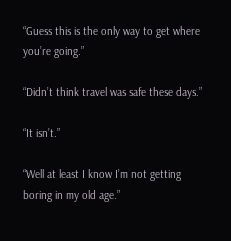“Guess this is the only way to get where you’re going.”

“Didn’t think travel was safe these days.”

“It isn’t.”

“Well at least I know I’m not getting boring in my old age.”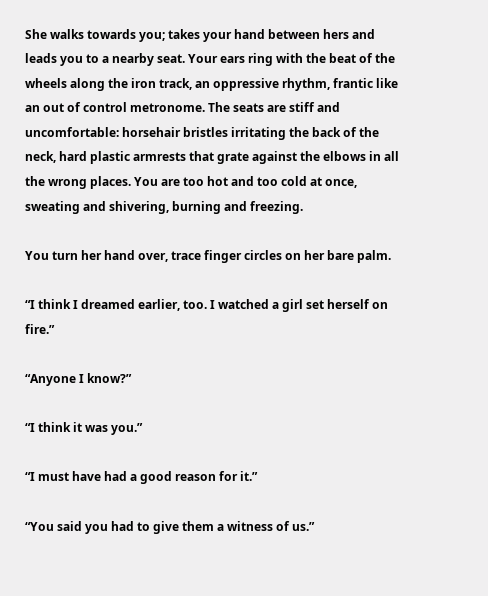She walks towards you; takes your hand between hers and leads you to a nearby seat. Your ears ring with the beat of the wheels along the iron track, an oppressive rhythm, frantic like an out of control metronome. The seats are stiff and uncomfortable: horsehair bristles irritating the back of the neck, hard plastic armrests that grate against the elbows in all the wrong places. You are too hot and too cold at once, sweating and shivering, burning and freezing.

You turn her hand over, trace finger circles on her bare palm.

“I think I dreamed earlier, too. I watched a girl set herself on fire.”

“Anyone I know?”

“I think it was you.”

“I must have had a good reason for it.”

“You said you had to give them a witness of us.”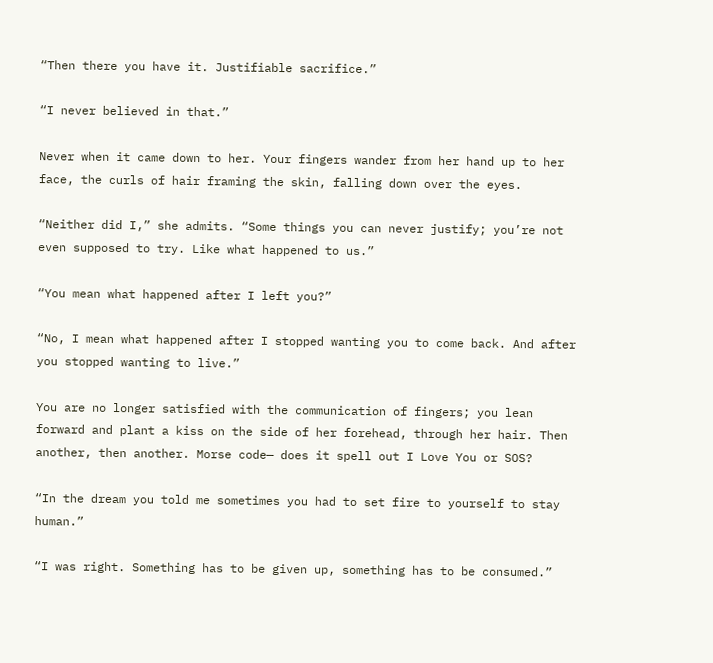“Then there you have it. Justifiable sacrifice.”

“I never believed in that.”

Never when it came down to her. Your fingers wander from her hand up to her face, the curls of hair framing the skin, falling down over the eyes.

“Neither did I,” she admits. “Some things you can never justify; you’re not even supposed to try. Like what happened to us.”

“You mean what happened after I left you?”

“No, I mean what happened after I stopped wanting you to come back. And after you stopped wanting to live.”

You are no longer satisfied with the communication of fingers; you lean forward and plant a kiss on the side of her forehead, through her hair. Then another, then another. Morse code— does it spell out I Love You or SOS?

“In the dream you told me sometimes you had to set fire to yourself to stay human.”

“I was right. Something has to be given up, something has to be consumed.”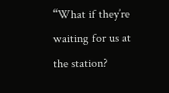“What if they’re waiting for us at the station?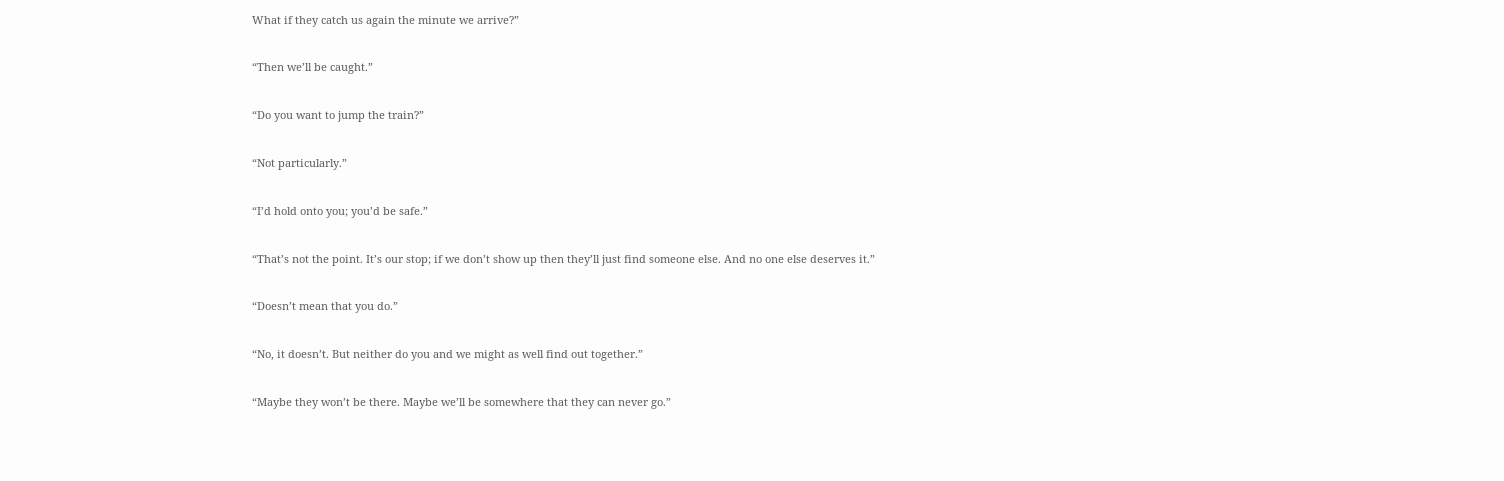What if they catch us again the minute we arrive?”

“Then we’ll be caught.”

“Do you want to jump the train?”

“Not particularly.”

“I’d hold onto you; you’d be safe.”

“That’s not the point. It’s our stop; if we don’t show up then they’ll just find someone else. And no one else deserves it.”

“Doesn’t mean that you do.”

“No, it doesn’t. But neither do you and we might as well find out together.”

“Maybe they won’t be there. Maybe we’ll be somewhere that they can never go.”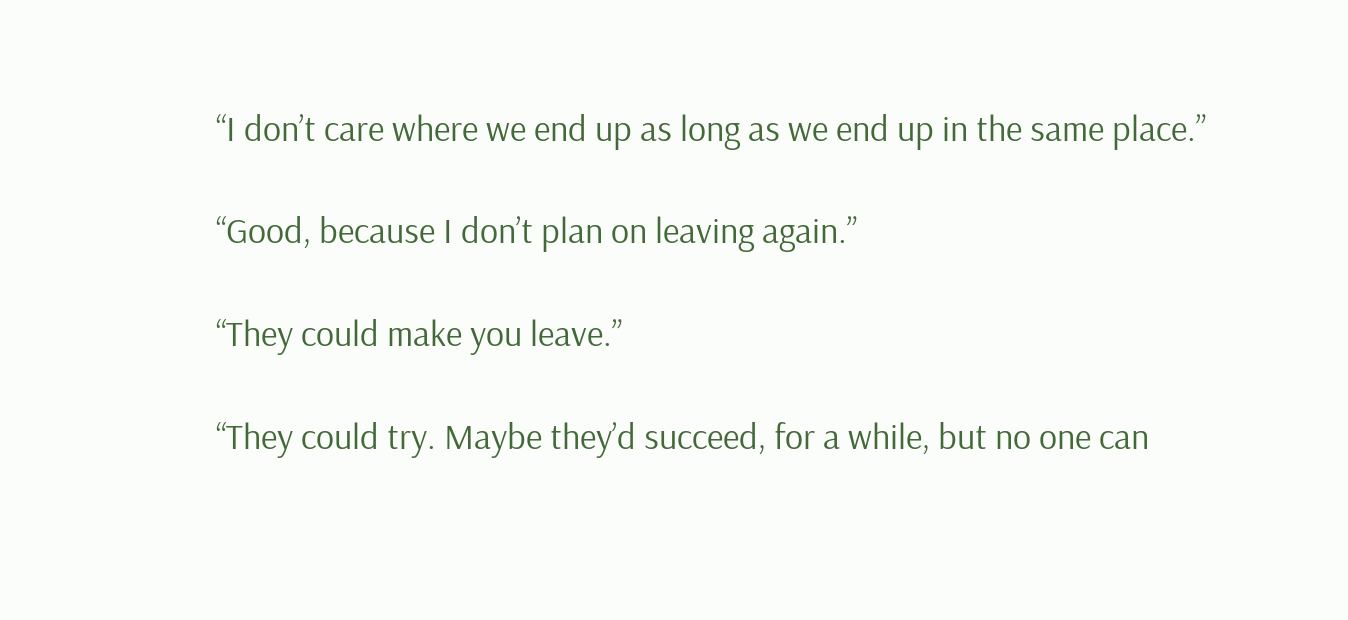“I don’t care where we end up as long as we end up in the same place.”

“Good, because I don’t plan on leaving again.”

“They could make you leave.”

“They could try. Maybe they’d succeed, for a while, but no one can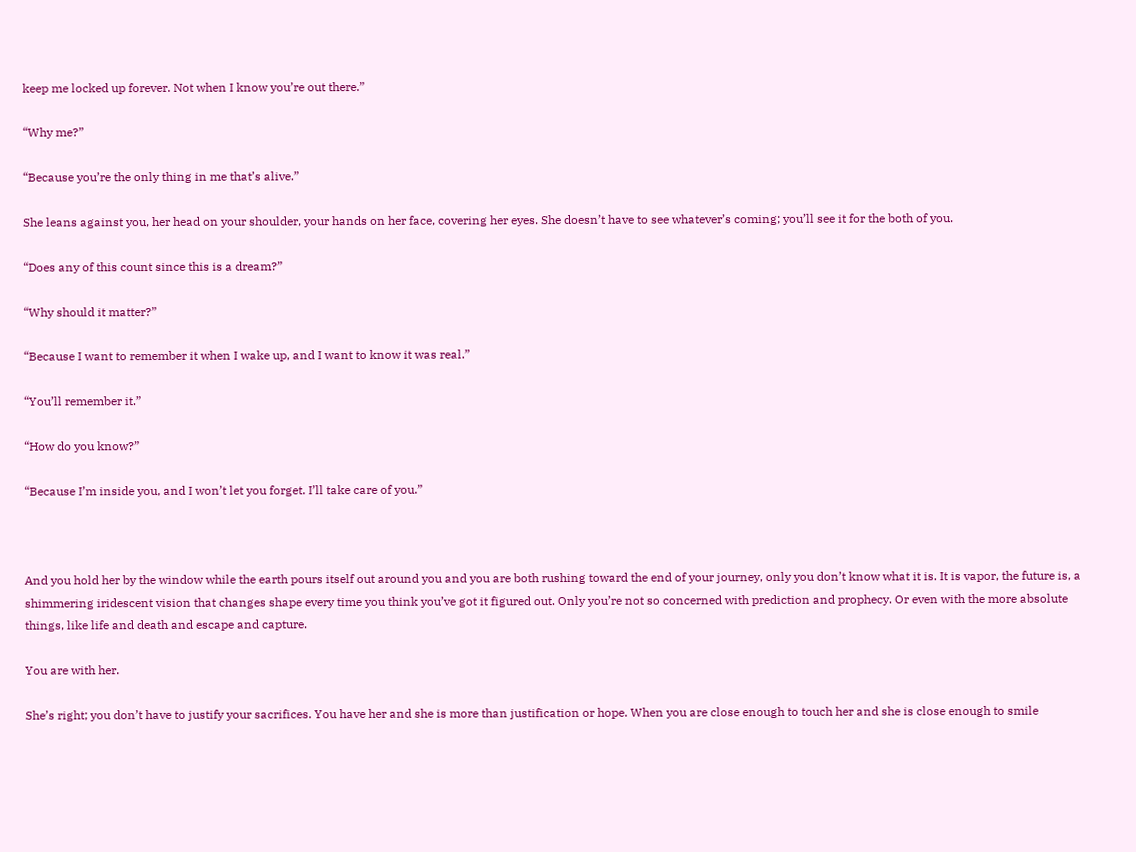keep me locked up forever. Not when I know you’re out there.”

“Why me?”

“Because you’re the only thing in me that’s alive.”

She leans against you, her head on your shoulder, your hands on her face, covering her eyes. She doesn’t have to see whatever’s coming; you’ll see it for the both of you.

“Does any of this count since this is a dream?”

“Why should it matter?”

“Because I want to remember it when I wake up, and I want to know it was real.”

“You’ll remember it.”

“How do you know?”

“Because I’m inside you, and I won’t let you forget. I’ll take care of you.”



And you hold her by the window while the earth pours itself out around you and you are both rushing toward the end of your journey, only you don’t know what it is. It is vapor, the future is, a shimmering iridescent vision that changes shape every time you think you’ve got it figured out. Only you’re not so concerned with prediction and prophecy. Or even with the more absolute things, like life and death and escape and capture.

You are with her.

She’s right; you don’t have to justify your sacrifices. You have her and she is more than justification or hope. When you are close enough to touch her and she is close enough to smile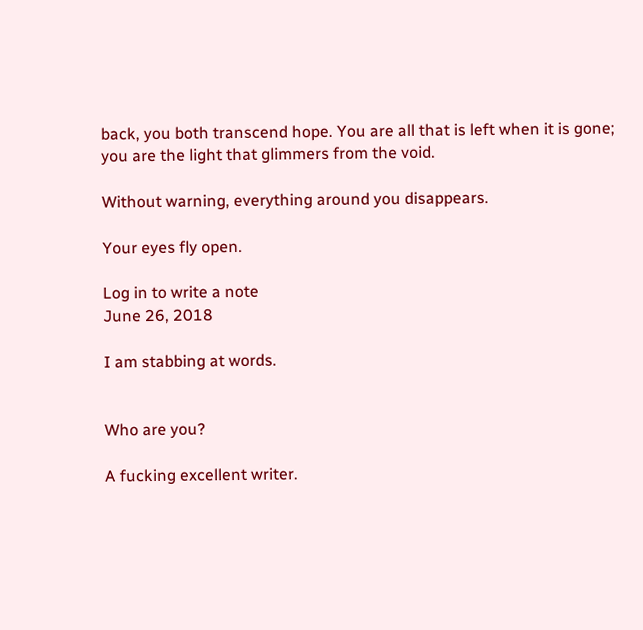back, you both transcend hope. You are all that is left when it is gone; you are the light that glimmers from the void.

Without warning, everything around you disappears.

Your eyes fly open.

Log in to write a note
June 26, 2018

I am stabbing at words.


Who are you?

A fucking excellent writer.